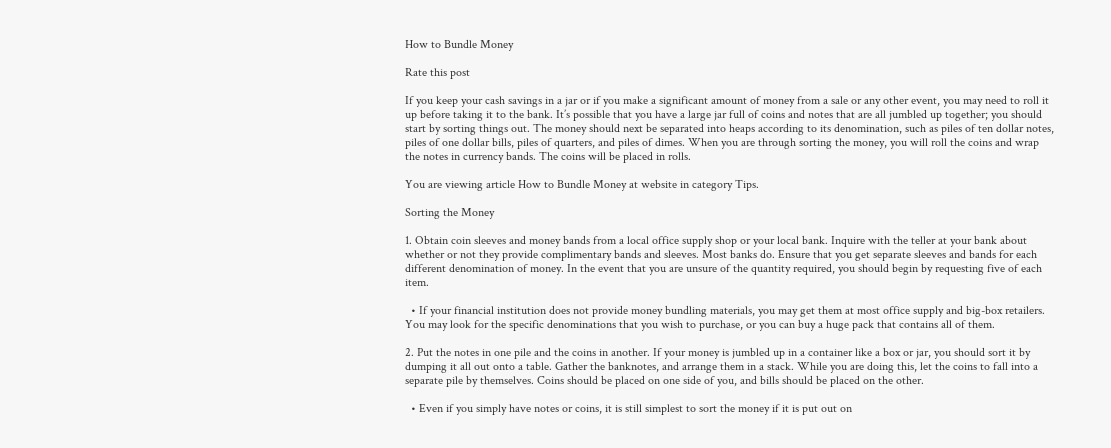How to Bundle Money

Rate this post

If you keep your cash savings in a jar or if you make a significant amount of money from a sale or any other event, you may need to roll it up before taking it to the bank. It’s possible that you have a large jar full of coins and notes that are all jumbled up together; you should start by sorting things out. The money should next be separated into heaps according to its denomination, such as piles of ten dollar notes, piles of one dollar bills, piles of quarters, and piles of dimes. When you are through sorting the money, you will roll the coins and wrap the notes in currency bands. The coins will be placed in rolls.

You are viewing article How to Bundle Money at website in category Tips.

Sorting the Money

1. Obtain coin sleeves and money bands from a local office supply shop or your local bank. Inquire with the teller at your bank about whether or not they provide complimentary bands and sleeves. Most banks do. Ensure that you get separate sleeves and bands for each different denomination of money. In the event that you are unsure of the quantity required, you should begin by requesting five of each item.

  • If your financial institution does not provide money bundling materials, you may get them at most office supply and big-box retailers. You may look for the specific denominations that you wish to purchase, or you can buy a huge pack that contains all of them.

2. Put the notes in one pile and the coins in another. If your money is jumbled up in a container like a box or jar, you should sort it by dumping it all out onto a table. Gather the banknotes, and arrange them in a stack. While you are doing this, let the coins to fall into a separate pile by themselves. Coins should be placed on one side of you, and bills should be placed on the other.

  • Even if you simply have notes or coins, it is still simplest to sort the money if it is put out on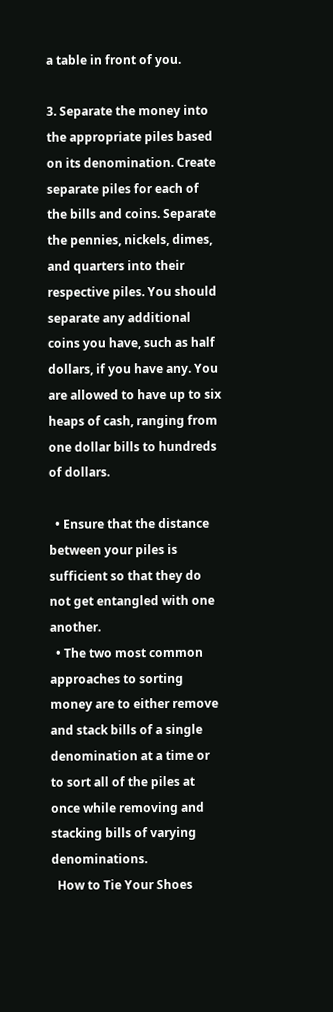a table in front of you.

3. Separate the money into the appropriate piles based on its denomination. Create separate piles for each of the bills and coins. Separate the pennies, nickels, dimes, and quarters into their respective piles. You should separate any additional coins you have, such as half dollars, if you have any. You are allowed to have up to six heaps of cash, ranging from one dollar bills to hundreds of dollars.

  • Ensure that the distance between your piles is sufficient so that they do not get entangled with one another.
  • The two most common approaches to sorting money are to either remove and stack bills of a single denomination at a time or to sort all of the piles at once while removing and stacking bills of varying denominations.
  How to Tie Your Shoes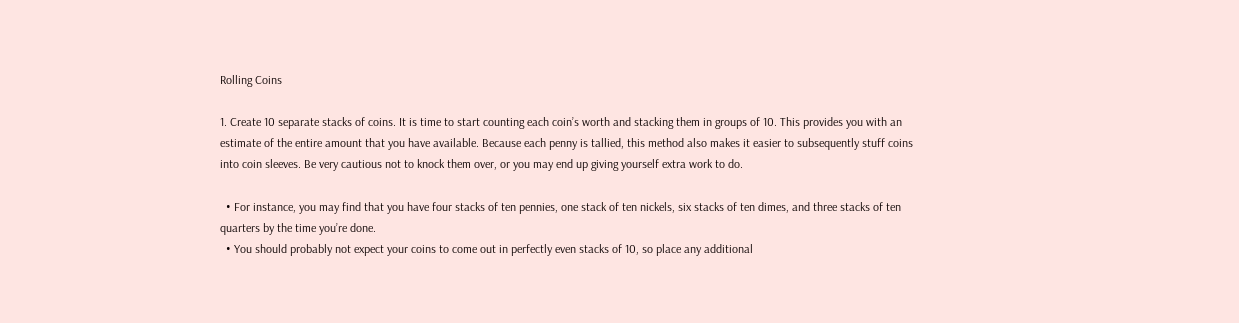Rolling Coins

1. Create 10 separate stacks of coins. It is time to start counting each coin’s worth and stacking them in groups of 10. This provides you with an estimate of the entire amount that you have available. Because each penny is tallied, this method also makes it easier to subsequently stuff coins into coin sleeves. Be very cautious not to knock them over, or you may end up giving yourself extra work to do.

  • For instance, you may find that you have four stacks of ten pennies, one stack of ten nickels, six stacks of ten dimes, and three stacks of ten quarters by the time you’re done.
  • You should probably not expect your coins to come out in perfectly even stacks of 10, so place any additional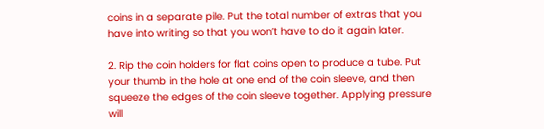coins in a separate pile. Put the total number of extras that you have into writing so that you won’t have to do it again later.

2. Rip the coin holders for flat coins open to produce a tube. Put your thumb in the hole at one end of the coin sleeve, and then squeeze the edges of the coin sleeve together. Applying pressure will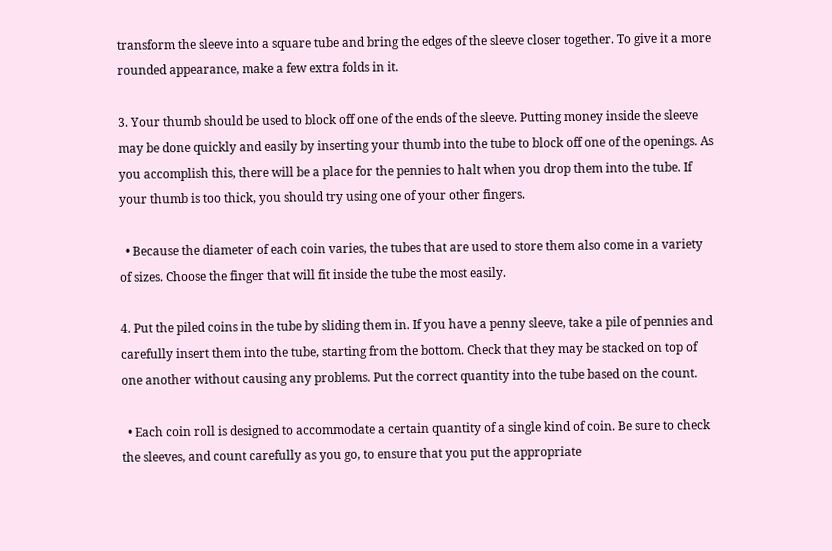transform the sleeve into a square tube and bring the edges of the sleeve closer together. To give it a more rounded appearance, make a few extra folds in it.

3. Your thumb should be used to block off one of the ends of the sleeve. Putting money inside the sleeve may be done quickly and easily by inserting your thumb into the tube to block off one of the openings. As you accomplish this, there will be a place for the pennies to halt when you drop them into the tube. If your thumb is too thick, you should try using one of your other fingers.

  • Because the diameter of each coin varies, the tubes that are used to store them also come in a variety of sizes. Choose the finger that will fit inside the tube the most easily.

4. Put the piled coins in the tube by sliding them in. If you have a penny sleeve, take a pile of pennies and carefully insert them into the tube, starting from the bottom. Check that they may be stacked on top of one another without causing any problems. Put the correct quantity into the tube based on the count.

  • Each coin roll is designed to accommodate a certain quantity of a single kind of coin. Be sure to check the sleeves, and count carefully as you go, to ensure that you put the appropriate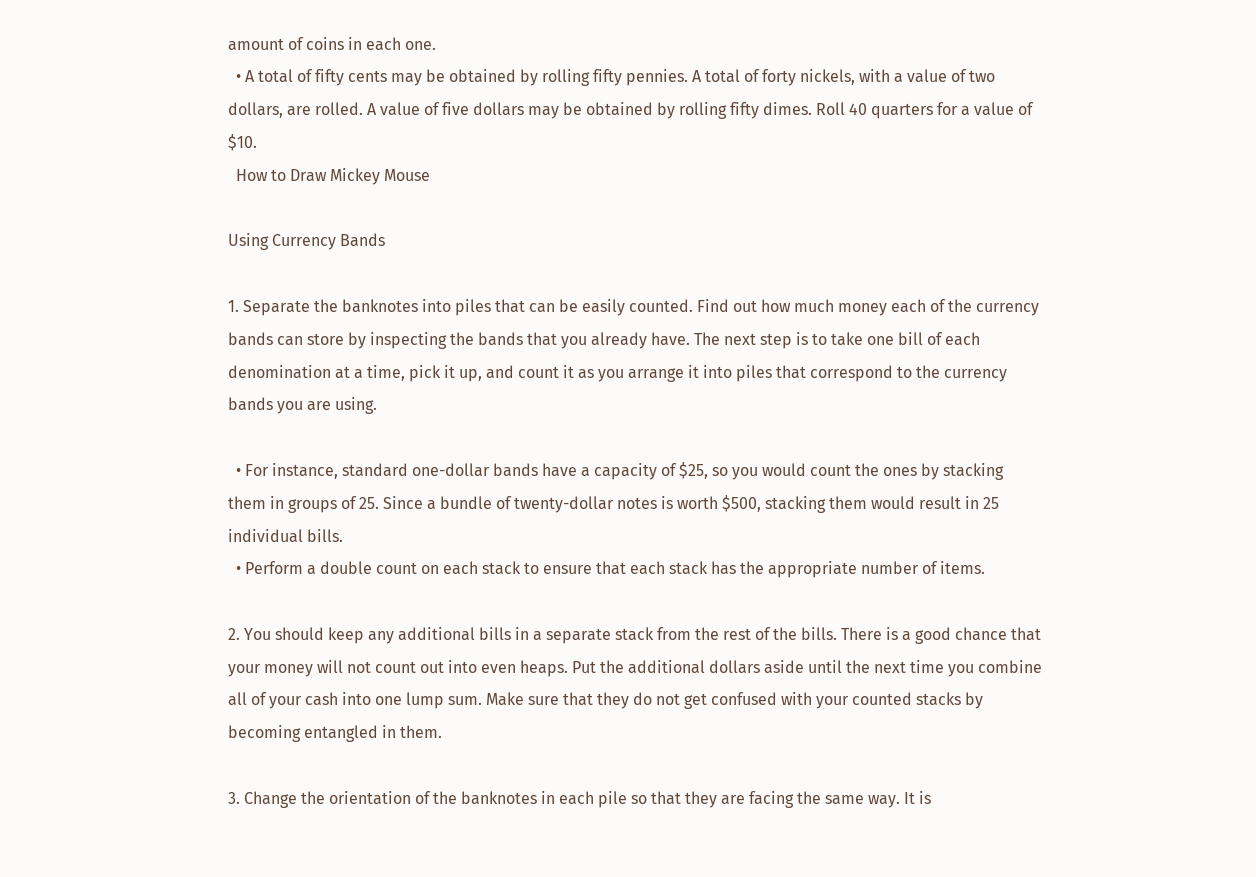amount of coins in each one.
  • A total of fifty cents may be obtained by rolling fifty pennies. A total of forty nickels, with a value of two dollars, are rolled. A value of five dollars may be obtained by rolling fifty dimes. Roll 40 quarters for a value of $10.
  How to Draw Mickey Mouse

Using Currency Bands

1. Separate the banknotes into piles that can be easily counted. Find out how much money each of the currency bands can store by inspecting the bands that you already have. The next step is to take one bill of each denomination at a time, pick it up, and count it as you arrange it into piles that correspond to the currency bands you are using.

  • For instance, standard one-dollar bands have a capacity of $25, so you would count the ones by stacking them in groups of 25. Since a bundle of twenty-dollar notes is worth $500, stacking them would result in 25 individual bills.
  • Perform a double count on each stack to ensure that each stack has the appropriate number of items.

2. You should keep any additional bills in a separate stack from the rest of the bills. There is a good chance that your money will not count out into even heaps. Put the additional dollars aside until the next time you combine all of your cash into one lump sum. Make sure that they do not get confused with your counted stacks by becoming entangled in them.

3. Change the orientation of the banknotes in each pile so that they are facing the same way. It is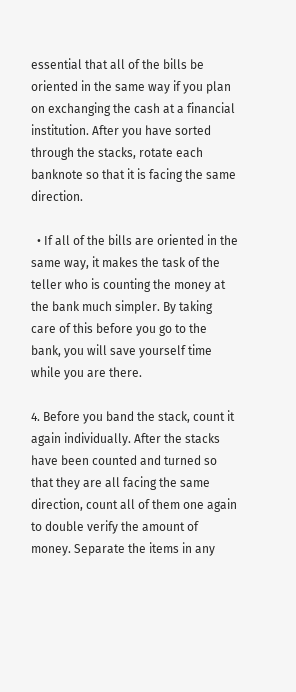essential that all of the bills be oriented in the same way if you plan on exchanging the cash at a financial institution. After you have sorted through the stacks, rotate each banknote so that it is facing the same direction.

  • If all of the bills are oriented in the same way, it makes the task of the teller who is counting the money at the bank much simpler. By taking care of this before you go to the bank, you will save yourself time while you are there.

4. Before you band the stack, count it again individually. After the stacks have been counted and turned so that they are all facing the same direction, count all of them one again to double verify the amount of money. Separate the items in any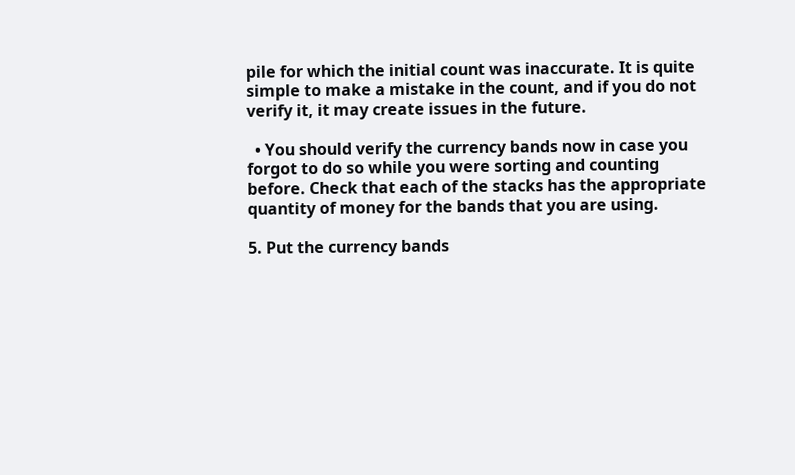pile for which the initial count was inaccurate. It is quite simple to make a mistake in the count, and if you do not verify it, it may create issues in the future.

  • You should verify the currency bands now in case you forgot to do so while you were sorting and counting before. Check that each of the stacks has the appropriate quantity of money for the bands that you are using.

5. Put the currency bands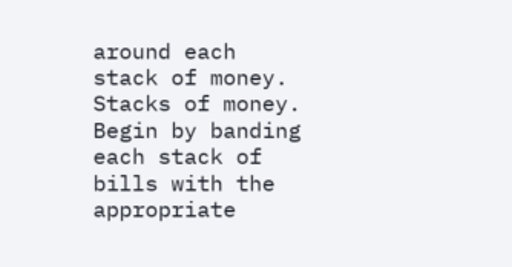around each stack of money. Stacks of money. Begin by banding each stack of bills with the appropriate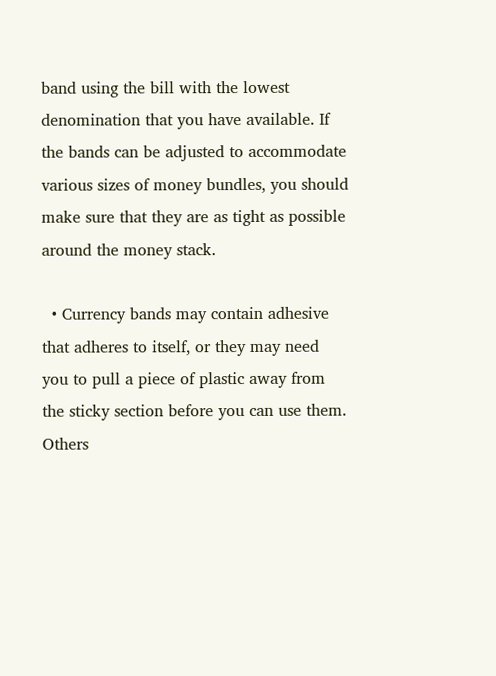band using the bill with the lowest denomination that you have available. If the bands can be adjusted to accommodate various sizes of money bundles, you should make sure that they are as tight as possible around the money stack.

  • Currency bands may contain adhesive that adheres to itself, or they may need you to pull a piece of plastic away from the sticky section before you can use them. Others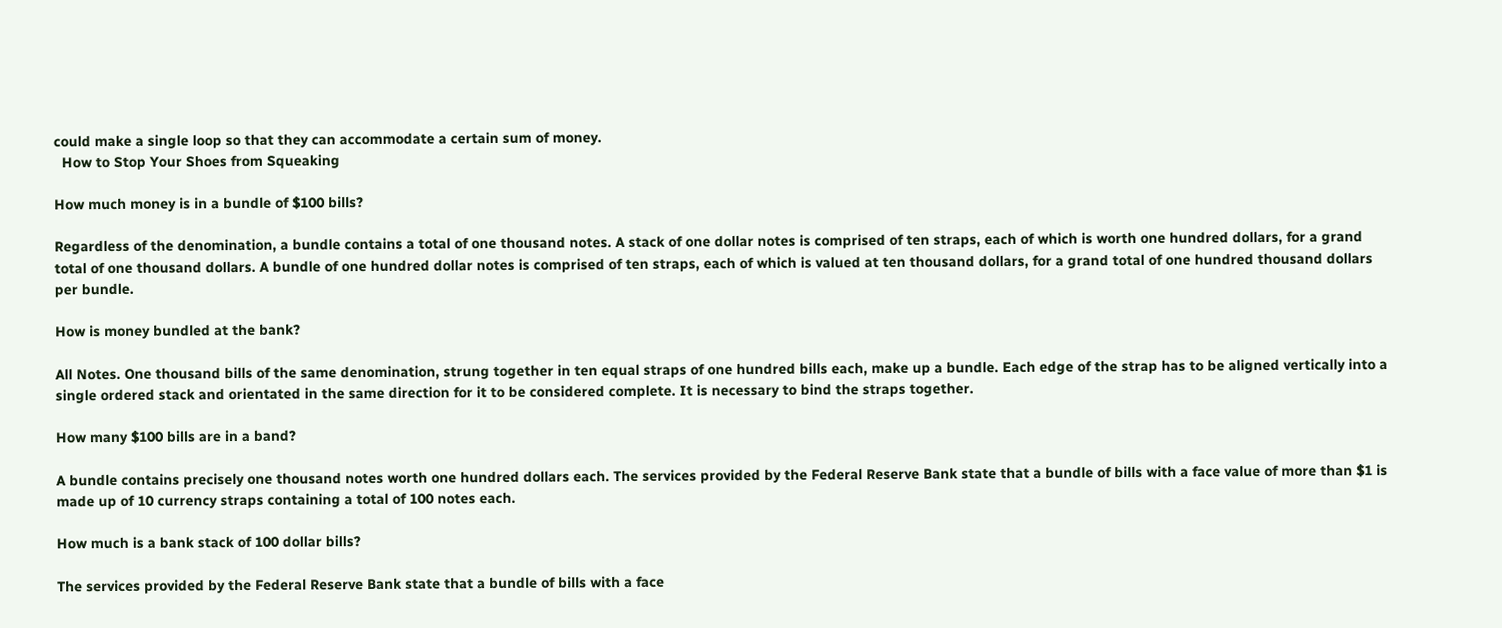could make a single loop so that they can accommodate a certain sum of money.
  How to Stop Your Shoes from Squeaking

How much money is in a bundle of $100 bills?

Regardless of the denomination, a bundle contains a total of one thousand notes. A stack of one dollar notes is comprised of ten straps, each of which is worth one hundred dollars, for a grand total of one thousand dollars. A bundle of one hundred dollar notes is comprised of ten straps, each of which is valued at ten thousand dollars, for a grand total of one hundred thousand dollars per bundle.

How is money bundled at the bank?

All Notes. One thousand bills of the same denomination, strung together in ten equal straps of one hundred bills each, make up a bundle. Each edge of the strap has to be aligned vertically into a single ordered stack and orientated in the same direction for it to be considered complete. It is necessary to bind the straps together.

How many $100 bills are in a band?

A bundle contains precisely one thousand notes worth one hundred dollars each. The services provided by the Federal Reserve Bank state that a bundle of bills with a face value of more than $1 is made up of 10 currency straps containing a total of 100 notes each.

How much is a bank stack of 100 dollar bills?

The services provided by the Federal Reserve Bank state that a bundle of bills with a face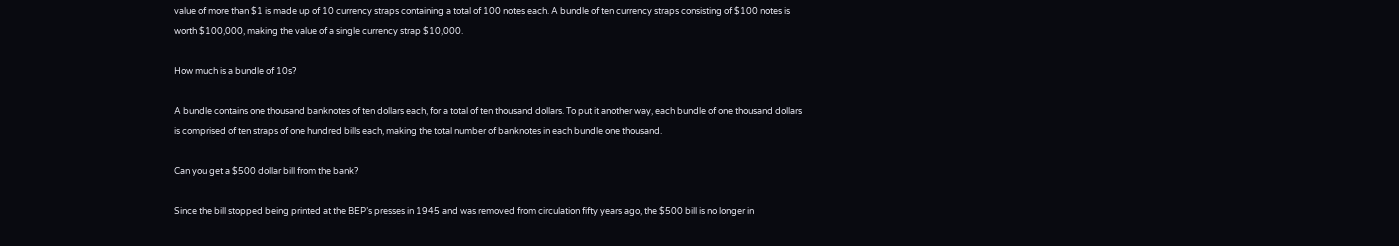value of more than $1 is made up of 10 currency straps containing a total of 100 notes each. A bundle of ten currency straps consisting of $100 notes is worth $100,000, making the value of a single currency strap $10,000.

How much is a bundle of 10s?

A bundle contains one thousand banknotes of ten dollars each, for a total of ten thousand dollars. To put it another way, each bundle of one thousand dollars is comprised of ten straps of one hundred bills each, making the total number of banknotes in each bundle one thousand.

Can you get a $500 dollar bill from the bank?

Since the bill stopped being printed at the BEP’s presses in 1945 and was removed from circulation fifty years ago, the $500 bill is no longer in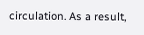circulation. As a result,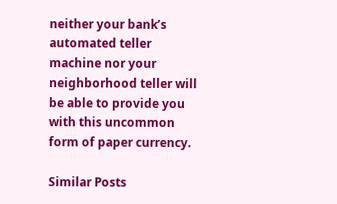neither your bank’s automated teller machine nor your neighborhood teller will be able to provide you with this uncommon form of paper currency.

Similar Posts